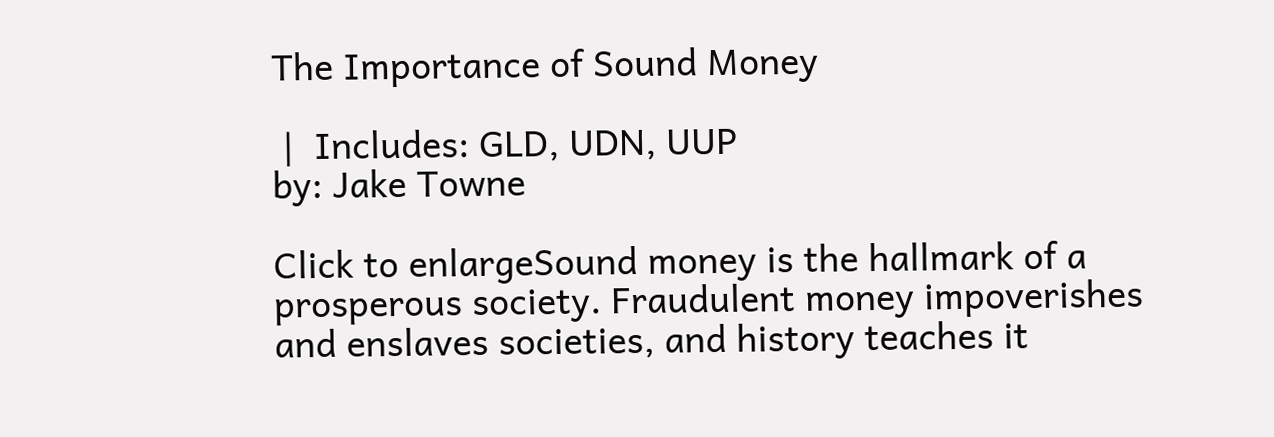The Importance of Sound Money

 |  Includes: GLD, UDN, UUP
by: Jake Towne

Click to enlargeSound money is the hallmark of a prosperous society. Fraudulent money impoverishes and enslaves societies, and history teaches it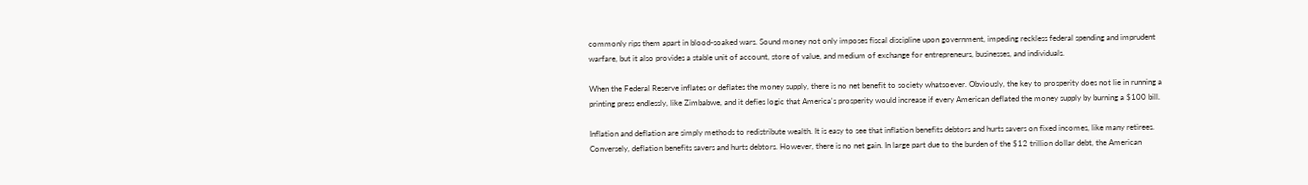commonly rips them apart in blood-soaked wars. Sound money not only imposes fiscal discipline upon government, impeding reckless federal spending and imprudent warfare, but it also provides a stable unit of account, store of value, and medium of exchange for entrepreneurs, businesses, and individuals.

When the Federal Reserve inflates or deflates the money supply, there is no net benefit to society whatsoever. Obviously, the key to prosperity does not lie in running a printing press endlessly, like Zimbabwe, and it defies logic that America's prosperity would increase if every American deflated the money supply by burning a $100 bill.

Inflation and deflation are simply methods to redistribute wealth. It is easy to see that inflation benefits debtors and hurts savers on fixed incomes, like many retirees. Conversely, deflation benefits savers and hurts debtors. However, there is no net gain. In large part due to the burden of the $12 trillion dollar debt, the American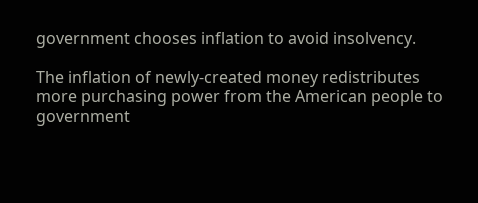government chooses inflation to avoid insolvency.

The inflation of newly-created money redistributes more purchasing power from the American people to government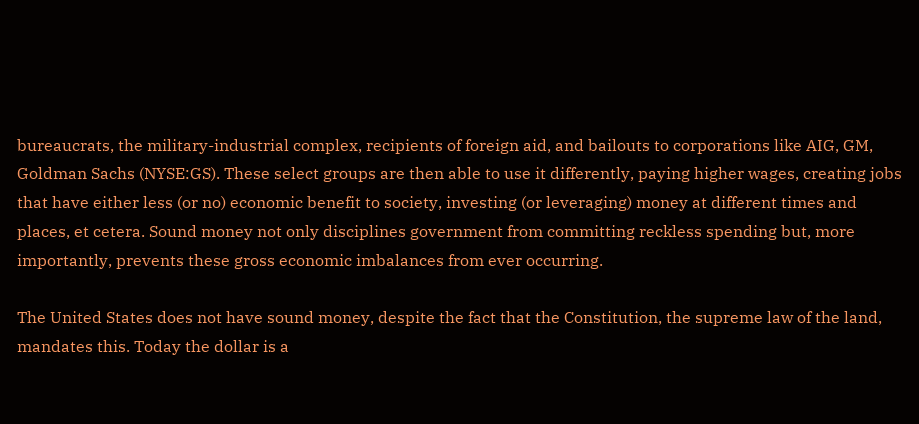bureaucrats, the military-industrial complex, recipients of foreign aid, and bailouts to corporations like AIG, GM, Goldman Sachs (NYSE:GS). These select groups are then able to use it differently, paying higher wages, creating jobs that have either less (or no) economic benefit to society, investing (or leveraging) money at different times and places, et cetera. Sound money not only disciplines government from committing reckless spending but, more importantly, prevents these gross economic imbalances from ever occurring.

The United States does not have sound money, despite the fact that the Constitution, the supreme law of the land, mandates this. Today the dollar is a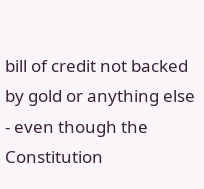bill of credit not backed by gold or anything else - even though the Constitution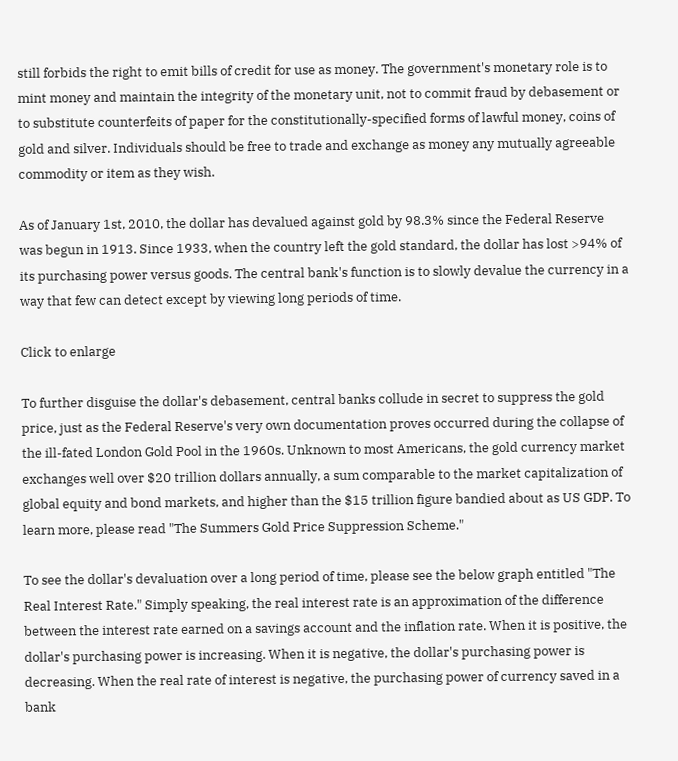still forbids the right to emit bills of credit for use as money. The government's monetary role is to mint money and maintain the integrity of the monetary unit, not to commit fraud by debasement or to substitute counterfeits of paper for the constitutionally-specified forms of lawful money, coins of gold and silver. Individuals should be free to trade and exchange as money any mutually agreeable commodity or item as they wish.

As of January 1st, 2010, the dollar has devalued against gold by 98.3% since the Federal Reserve was begun in 1913. Since 1933, when the country left the gold standard, the dollar has lost >94% of its purchasing power versus goods. The central bank's function is to slowly devalue the currency in a way that few can detect except by viewing long periods of time.

Click to enlarge

To further disguise the dollar's debasement, central banks collude in secret to suppress the gold price, just as the Federal Reserve's very own documentation proves occurred during the collapse of the ill-fated London Gold Pool in the 1960s. Unknown to most Americans, the gold currency market exchanges well over $20 trillion dollars annually, a sum comparable to the market capitalization of global equity and bond markets, and higher than the $15 trillion figure bandied about as US GDP. To learn more, please read "The Summers Gold Price Suppression Scheme."

To see the dollar's devaluation over a long period of time, please see the below graph entitled "The Real Interest Rate." Simply speaking, the real interest rate is an approximation of the difference between the interest rate earned on a savings account and the inflation rate. When it is positive, the dollar's purchasing power is increasing. When it is negative, the dollar's purchasing power is decreasing. When the real rate of interest is negative, the purchasing power of currency saved in a bank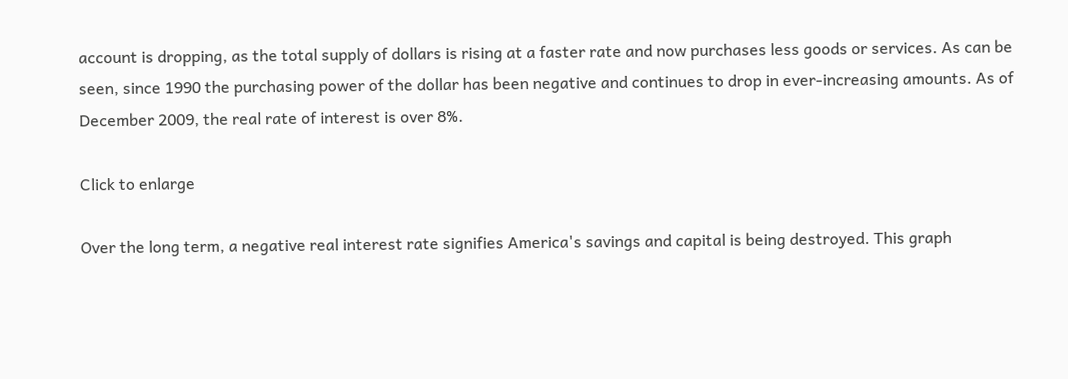account is dropping, as the total supply of dollars is rising at a faster rate and now purchases less goods or services. As can be seen, since 1990 the purchasing power of the dollar has been negative and continues to drop in ever-increasing amounts. As of December 2009, the real rate of interest is over 8%.

Click to enlarge

Over the long term, a negative real interest rate signifies America's savings and capital is being destroyed. This graph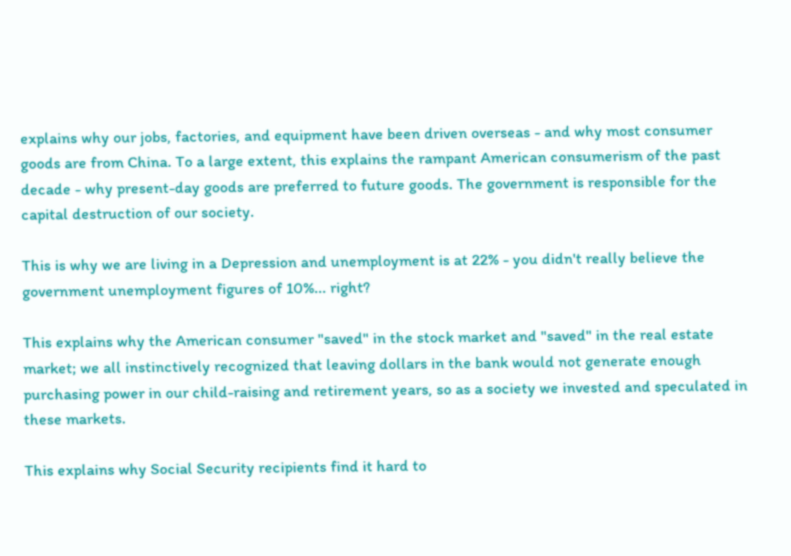explains why our jobs, factories, and equipment have been driven overseas - and why most consumer goods are from China. To a large extent, this explains the rampant American consumerism of the past decade - why present-day goods are preferred to future goods. The government is responsible for the capital destruction of our society.

This is why we are living in a Depression and unemployment is at 22% - you didn't really believe the government unemployment figures of 10%... right?

This explains why the American consumer "saved" in the stock market and "saved" in the real estate market; we all instinctively recognized that leaving dollars in the bank would not generate enough purchasing power in our child-raising and retirement years, so as a society we invested and speculated in these markets.

This explains why Social Security recipients find it hard to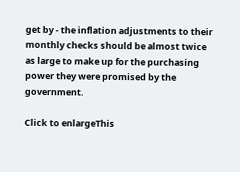get by - the inflation adjustments to their monthly checks should be almost twice as large to make up for the purchasing power they were promised by the government.

Click to enlargeThis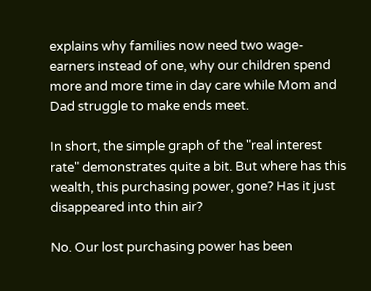explains why families now need two wage-earners instead of one, why our children spend more and more time in day care while Mom and Dad struggle to make ends meet.

In short, the simple graph of the "real interest rate" demonstrates quite a bit. But where has this wealth, this purchasing power, gone? Has it just disappeared into thin air?

No. Our lost purchasing power has been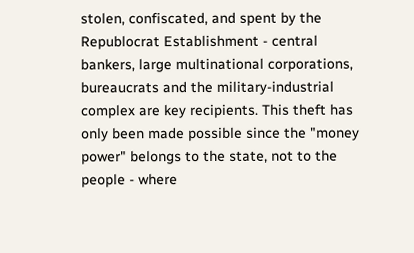stolen, confiscated, and spent by the Republocrat Establishment - central bankers, large multinational corporations, bureaucrats and the military-industrial complex are key recipients. This theft has only been made possible since the "money power" belongs to the state, not to the people - where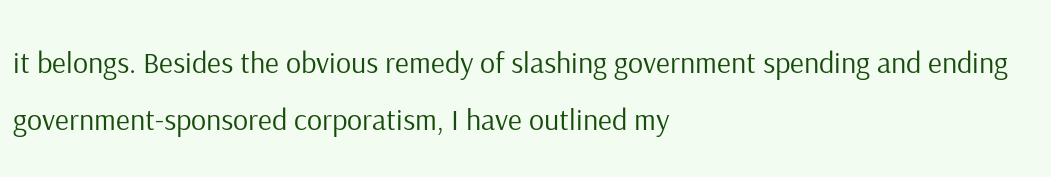it belongs. Besides the obvious remedy of slashing government spending and ending government-sponsored corporatism, I have outlined my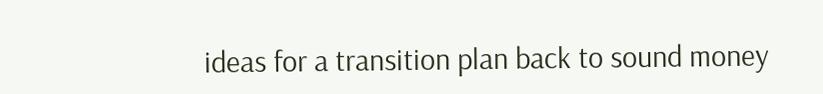ideas for a transition plan back to sound money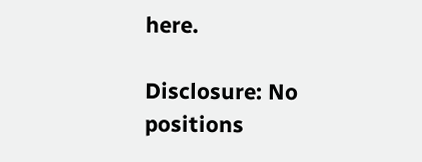here.

Disclosure: No positions